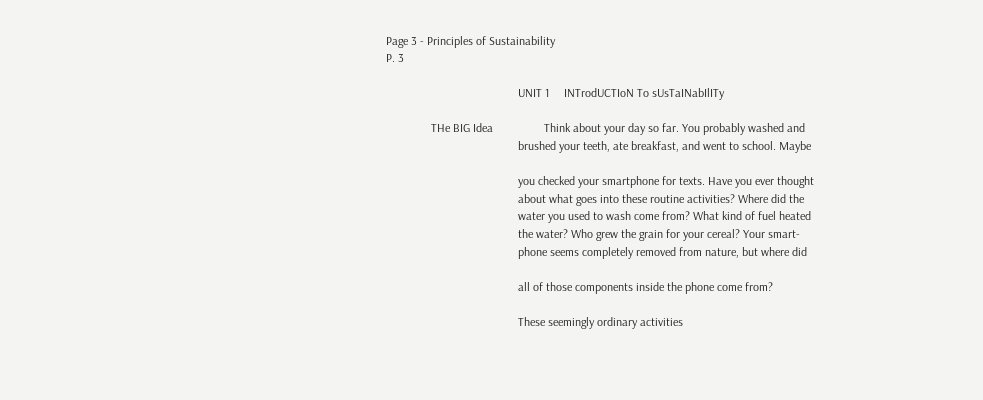Page 3 - Principles of Sustainability
P. 3

                                            UNIT 1     INTrodUCTIoN To sUsTaINabIlITy

               THe BIG Idea                 Think about your day so far. You probably washed and
                                            brushed your teeth, ate breakfast, and went to school. Maybe

                                            you checked your smartphone for texts. Have you ever thought
                                            about what goes into these routine activities? Where did the
                                            water you used to wash come from? What kind of fuel heated
                                            the water? Who grew the grain for your cereal? Your smart-
                                            phone seems completely removed from nature, but where did

                                            all of those components inside the phone come from?

                                            These seemingly ordinary activities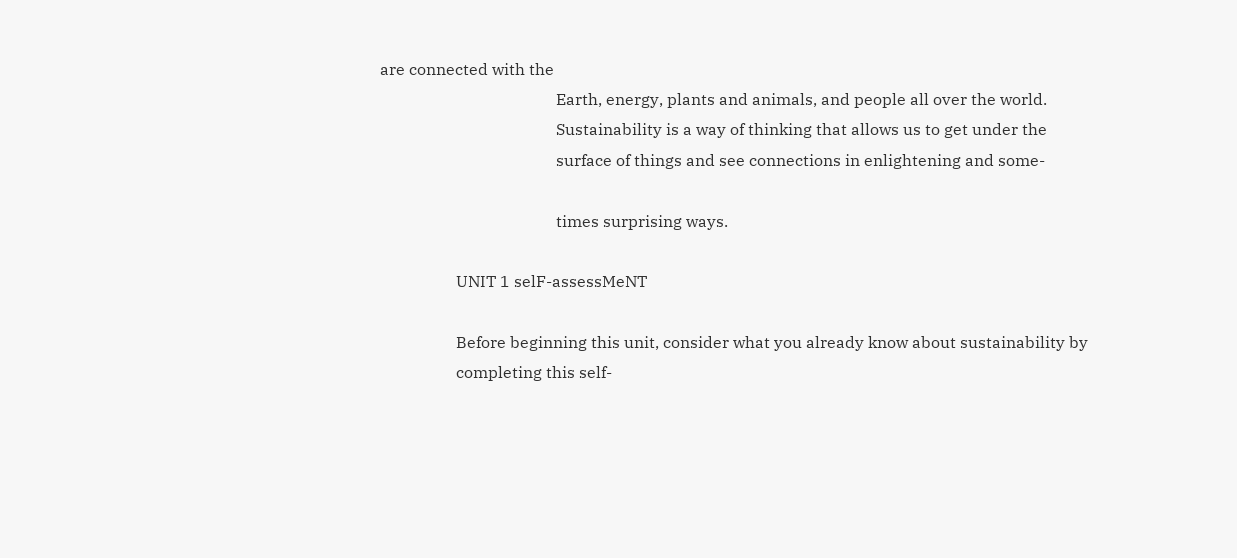are connected with the
                                            Earth, energy, plants and animals, and people all over the world.
                                            Sustainability is a way of thinking that allows us to get under the
                                            surface of things and see connections in enlightening and some-

                                            times surprising ways.

                   UNIT 1 selF-assessMeNT

                   Before beginning this unit, consider what you already know about sustainability by
                   completing this self-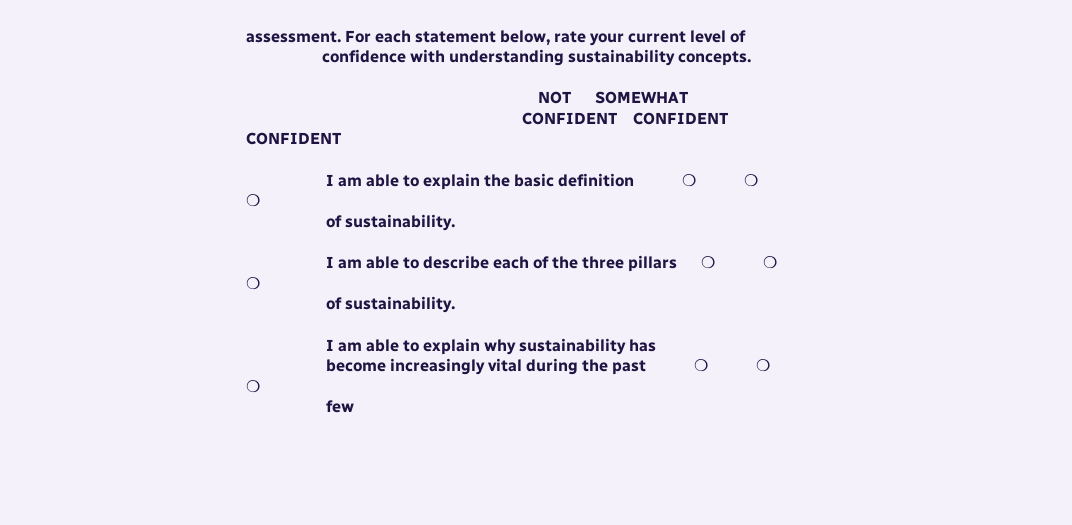assessment. For each statement below, rate your current level of
                   confidence with understanding sustainability concepts.

                                                                         NOT      SOMEWHAT
                                                                     CONFIDENT    CONFIDENT   CONFIDENT

                    I am able to explain the basic definition            ❍            ❍           ❍
                    of sustainability.

                    I am able to describe each of the three pillars      ❍            ❍           ❍
                    of sustainability.

                    I am able to explain why sustainability has
                    become increasingly vital during the past            ❍            ❍           ❍
                    few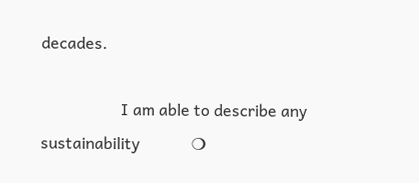decades.

                    I am able to describe any sustainability             ❍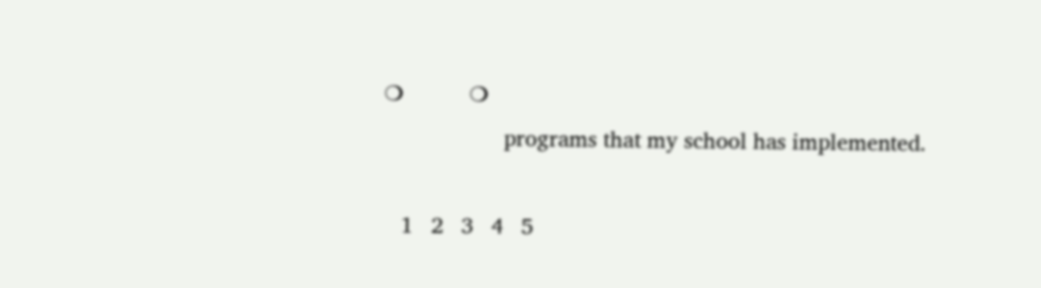❍           ❍
                    programs that my school has implemented.

   1   2   3   4   5